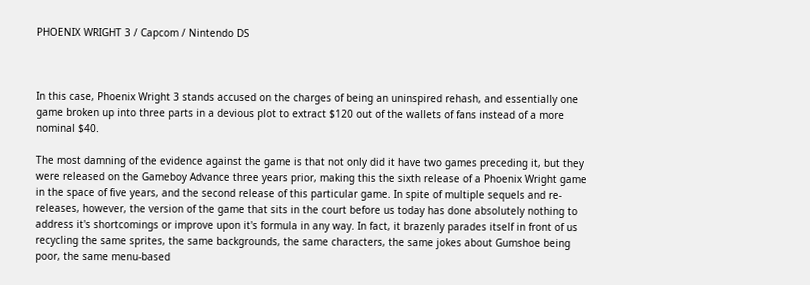PHOENIX WRIGHT 3 / Capcom / Nintendo DS



In this case, Phoenix Wright 3 stands accused on the charges of being an uninspired rehash, and essentially one game broken up into three parts in a devious plot to extract $120 out of the wallets of fans instead of a more nominal $40.

The most damning of the evidence against the game is that not only did it have two games preceding it, but they were released on the Gameboy Advance three years prior, making this the sixth release of a Phoenix Wright game in the space of five years, and the second release of this particular game. In spite of multiple sequels and re-releases, however, the version of the game that sits in the court before us today has done absolutely nothing to address it's shortcomings or improve upon it's formula in any way. In fact, it brazenly parades itself in front of us recycling the same sprites, the same backgrounds, the same characters, the same jokes about Gumshoe being poor, the same menu-based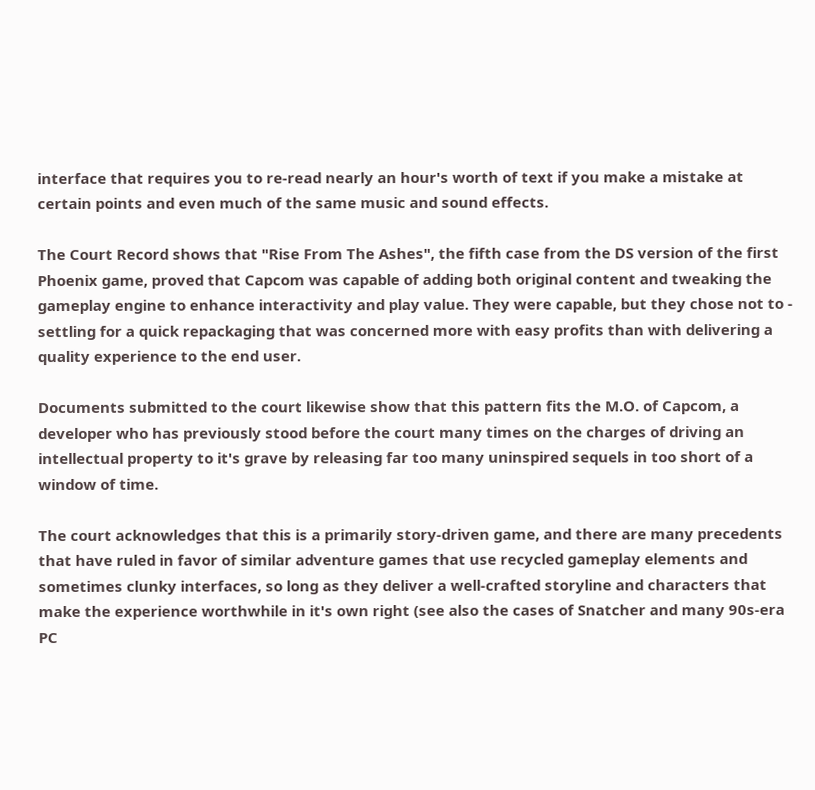interface that requires you to re-read nearly an hour's worth of text if you make a mistake at certain points and even much of the same music and sound effects.

The Court Record shows that "Rise From The Ashes", the fifth case from the DS version of the first Phoenix game, proved that Capcom was capable of adding both original content and tweaking the gameplay engine to enhance interactivity and play value. They were capable, but they chose not to - settling for a quick repackaging that was concerned more with easy profits than with delivering a quality experience to the end user.

Documents submitted to the court likewise show that this pattern fits the M.O. of Capcom, a developer who has previously stood before the court many times on the charges of driving an intellectual property to it's grave by releasing far too many uninspired sequels in too short of a window of time.

The court acknowledges that this is a primarily story-driven game, and there are many precedents that have ruled in favor of similar adventure games that use recycled gameplay elements and sometimes clunky interfaces, so long as they deliver a well-crafted storyline and characters that make the experience worthwhile in it's own right (see also the cases of Snatcher and many 90s-era PC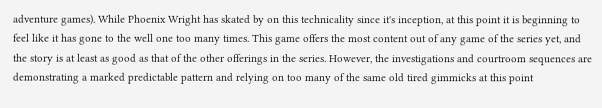adventure games). While Phoenix Wright has skated by on this technicality since it's inception, at this point it is beginning to feel like it has gone to the well one too many times. This game offers the most content out of any game of the series yet, and the story is at least as good as that of the other offerings in the series. However, the investigations and courtroom sequences are demonstrating a marked predictable pattern and relying on too many of the same old tired gimmicks at this point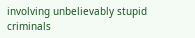involving unbelievably stupid criminals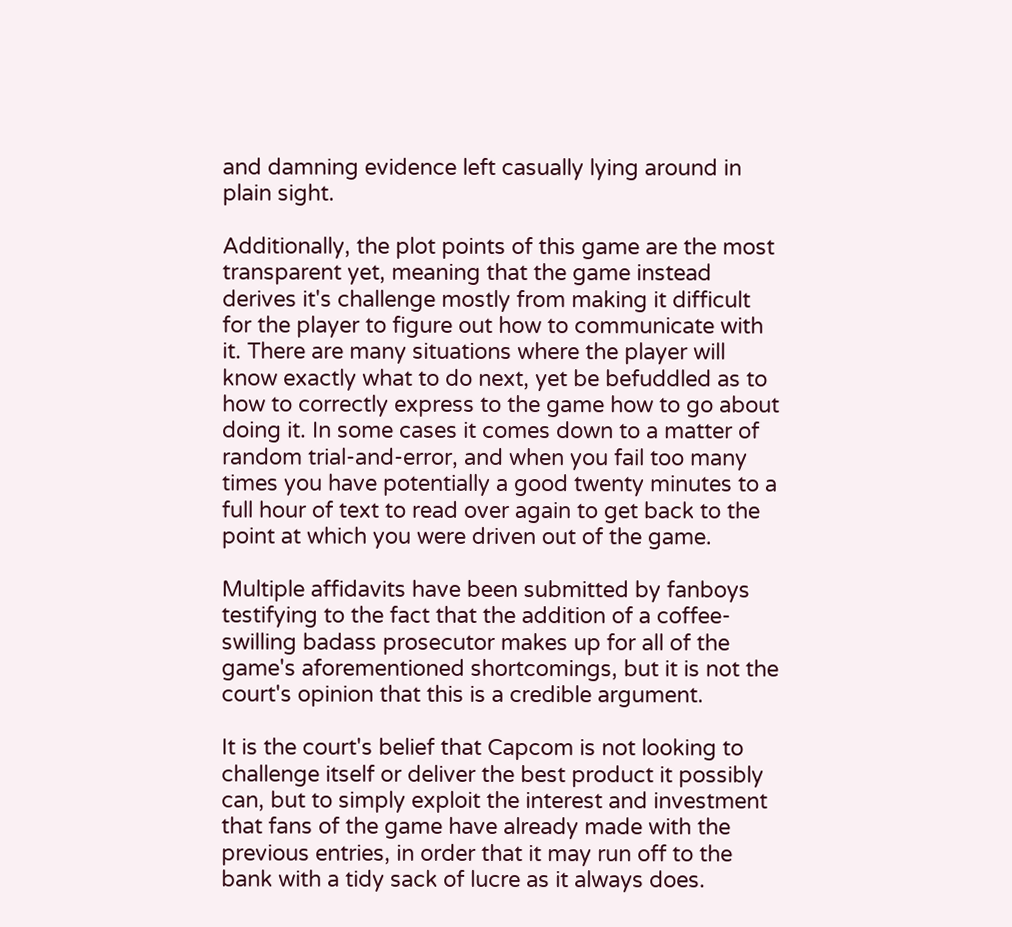and damning evidence left casually lying around in plain sight.

Additionally, the plot points of this game are the most transparent yet, meaning that the game instead derives it's challenge mostly from making it difficult for the player to figure out how to communicate with it. There are many situations where the player will know exactly what to do next, yet be befuddled as to how to correctly express to the game how to go about doing it. In some cases it comes down to a matter of random trial-and-error, and when you fail too many times you have potentially a good twenty minutes to a full hour of text to read over again to get back to the point at which you were driven out of the game.

Multiple affidavits have been submitted by fanboys testifying to the fact that the addition of a coffee-swilling badass prosecutor makes up for all of the game's aforementioned shortcomings, but it is not the court's opinion that this is a credible argument.

It is the court's belief that Capcom is not looking to challenge itself or deliver the best product it possibly can, but to simply exploit the interest and investment that fans of the game have already made with the previous entries, in order that it may run off to the bank with a tidy sack of lucre as it always does.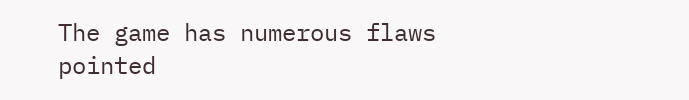The game has numerous flaws pointed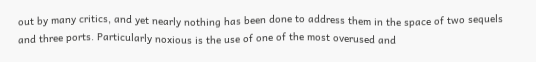out by many critics, and yet nearly nothing has been done to address them in the space of two sequels and three ports. Particularly noxious is the use of one of the most overused and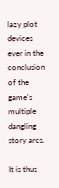lazy plot devices ever in the conclusion of the game's multiple dangling story arcs.

It is thus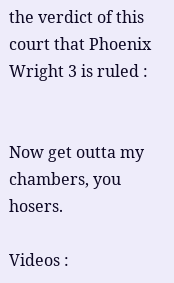the verdict of this court that Phoenix Wright 3 is ruled :


Now get outta my chambers, you hosers.

Videos :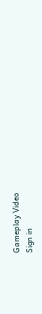Gameplay Video
Sign in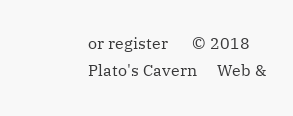or register      © 2018 Plato's Cavern     Web &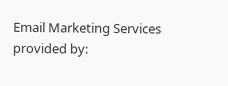Email Marketing Services provided by: